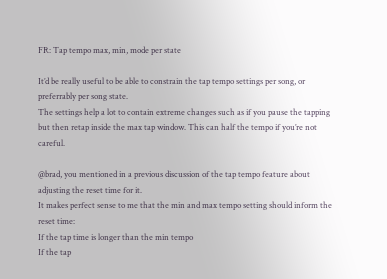FR: Tap tempo max, min, mode per state

It’d be really useful to be able to constrain the tap tempo settings per song, or preferrably per song state.
The settings help a lot to contain extreme changes such as if you pause the tapping but then retap inside the max tap window. This can half the tempo if you’re not careful.

@brad, you mentioned in a previous discussion of the tap tempo feature about adjusting the reset time for it.
It makes perfect sense to me that the min and max tempo setting should inform the reset time:
If the tap time is longer than the min tempo
If the tap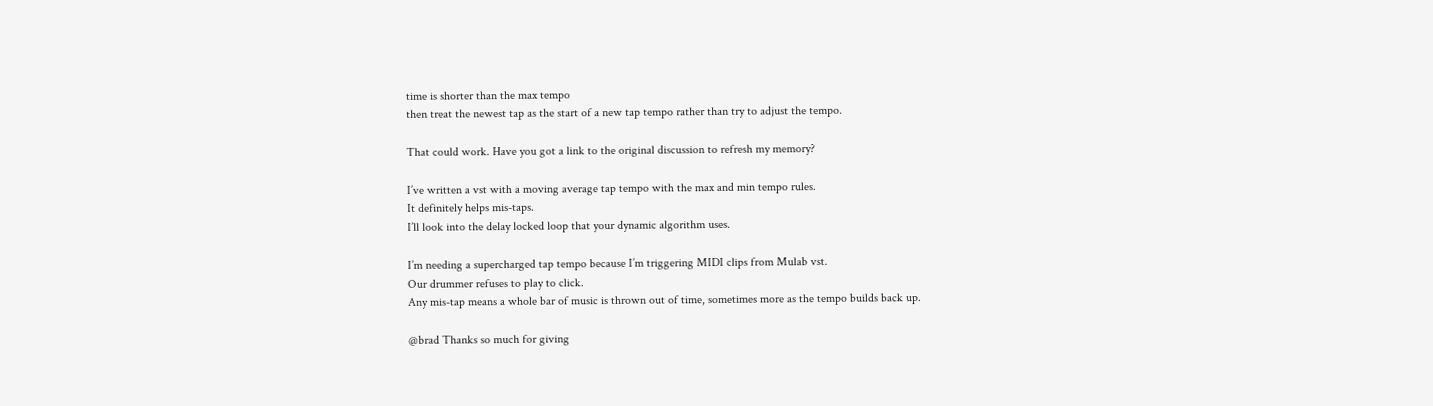time is shorter than the max tempo
then treat the newest tap as the start of a new tap tempo rather than try to adjust the tempo.

That could work. Have you got a link to the original discussion to refresh my memory?

I’ve written a vst with a moving average tap tempo with the max and min tempo rules.
It definitely helps mis-taps.
I’ll look into the delay locked loop that your dynamic algorithm uses.

I’m needing a supercharged tap tempo because I’m triggering MIDI clips from Mulab vst.
Our drummer refuses to play to click.
Any mis-tap means a whole bar of music is thrown out of time, sometimes more as the tempo builds back up.

@brad Thanks so much for giving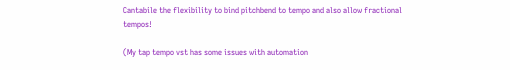Cantabile the flexibility to bind pitchbend to tempo and also allow fractional tempos!

(My tap tempo vst has some issues with automation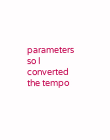parameters so I converted the tempo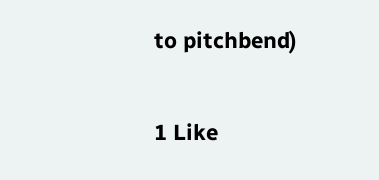to pitchbend)

1 Like